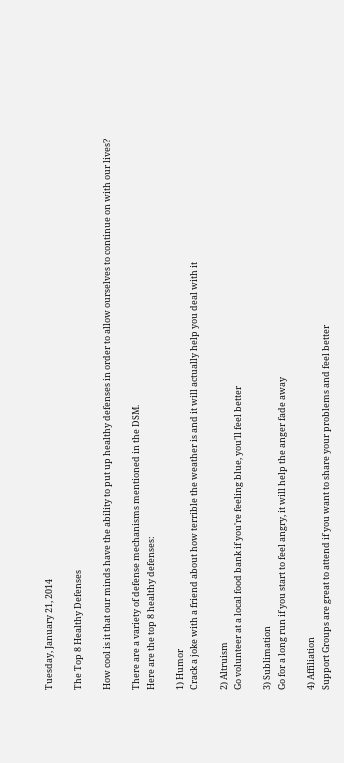Tuesday, January 21, 2014

The Top 8 Healthy Defenses

How cool is it that our minds have the ability to put up healthy defenses in order to allow ourselves to continue on with our lives?

There are a variety of defense mechanisms mentioned in the DSM.
Here are the top 8 healthy defenses:

1) Humor
Crack a joke with a friend about how terrible the weather is and it will actually help you deal with it

2) Altruism
Go volunteer at a local food bank if you're feeling blue, you'll feel better

3) Sublimation
Go for a long run if you start to feel angry, it will help the anger fade away

4) Affiliation
Support Groups are great to attend if you want to share your problems and feel better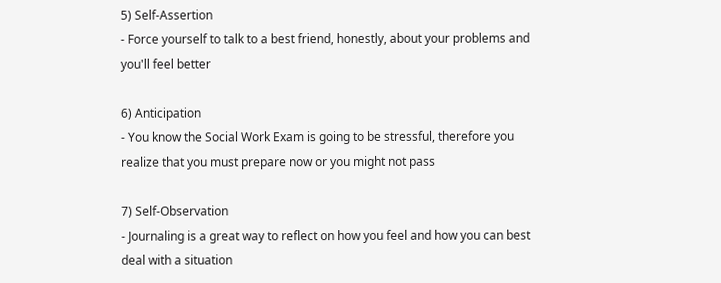5) Self-Assertion
- Force yourself to talk to a best friend, honestly, about your problems and you'll feel better

6) Anticipation
- You know the Social Work Exam is going to be stressful, therefore you realize that you must prepare now or you might not pass

7) Self-Observation
- Journaling is a great way to reflect on how you feel and how you can best deal with a situation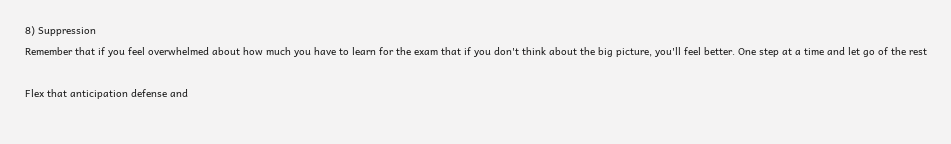8) Suppression
Remember that if you feel overwhelmed about how much you have to learn for the exam that if you don't think about the big picture, you'll feel better. One step at a time and let go of the rest

Flex that anticipation defense and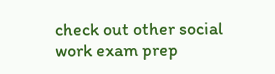check out other social work exam prep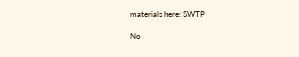materials here: SWTP

No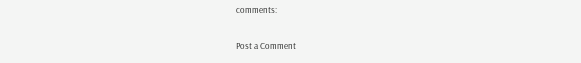comments:

Post a Comment